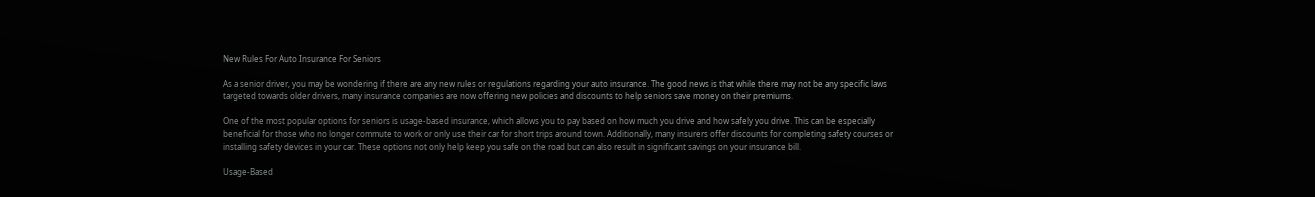New Rules For Auto Insurance For Seniors

As a senior driver, you may be wondering if there are any new rules or regulations regarding your auto insurance. The good news is that while there may not be any specific laws targeted towards older drivers, many insurance companies are now offering new policies and discounts to help seniors save money on their premiums.

One of the most popular options for seniors is usage-based insurance, which allows you to pay based on how much you drive and how safely you drive. This can be especially beneficial for those who no longer commute to work or only use their car for short trips around town. Additionally, many insurers offer discounts for completing safety courses or installing safety devices in your car. These options not only help keep you safe on the road but can also result in significant savings on your insurance bill.

Usage-Based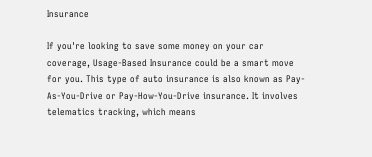Insurance

If you're looking to save some money on your car coverage, Usage-Based Insurance could be a smart move for you. This type of auto insurance is also known as Pay-As-You-Drive or Pay-How-You-Drive insurance. It involves telematics tracking, which means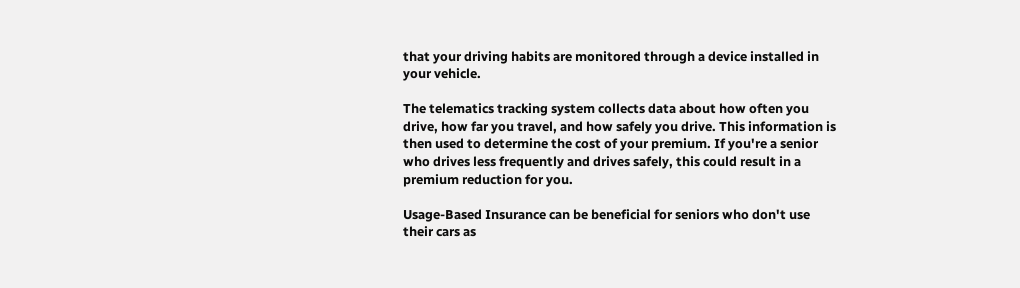that your driving habits are monitored through a device installed in your vehicle.

The telematics tracking system collects data about how often you drive, how far you travel, and how safely you drive. This information is then used to determine the cost of your premium. If you're a senior who drives less frequently and drives safely, this could result in a premium reduction for you.

Usage-Based Insurance can be beneficial for seniors who don't use their cars as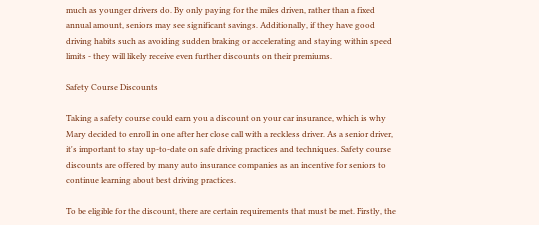much as younger drivers do. By only paying for the miles driven, rather than a fixed annual amount, seniors may see significant savings. Additionally, if they have good driving habits such as avoiding sudden braking or accelerating and staying within speed limits - they will likely receive even further discounts on their premiums.

Safety Course Discounts

Taking a safety course could earn you a discount on your car insurance, which is why Mary decided to enroll in one after her close call with a reckless driver. As a senior driver, it's important to stay up-to-date on safe driving practices and techniques. Safety course discounts are offered by many auto insurance companies as an incentive for seniors to continue learning about best driving practices.

To be eligible for the discount, there are certain requirements that must be met. Firstly, the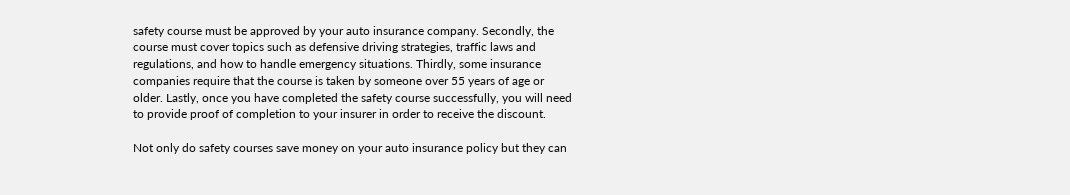safety course must be approved by your auto insurance company. Secondly, the course must cover topics such as defensive driving strategies, traffic laws and regulations, and how to handle emergency situations. Thirdly, some insurance companies require that the course is taken by someone over 55 years of age or older. Lastly, once you have completed the safety course successfully, you will need to provide proof of completion to your insurer in order to receive the discount.

Not only do safety courses save money on your auto insurance policy but they can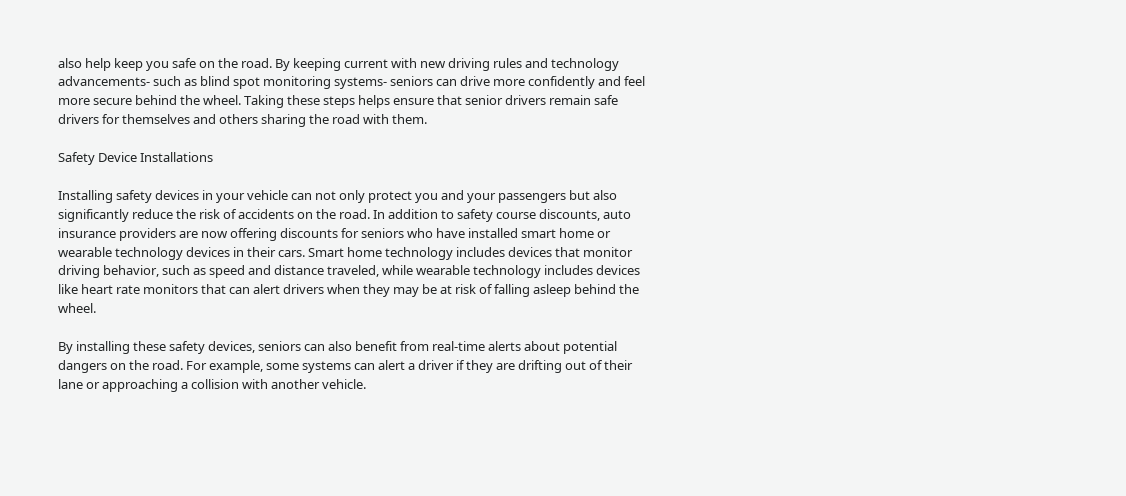also help keep you safe on the road. By keeping current with new driving rules and technology advancements- such as blind spot monitoring systems- seniors can drive more confidently and feel more secure behind the wheel. Taking these steps helps ensure that senior drivers remain safe drivers for themselves and others sharing the road with them.

Safety Device Installations

Installing safety devices in your vehicle can not only protect you and your passengers but also significantly reduce the risk of accidents on the road. In addition to safety course discounts, auto insurance providers are now offering discounts for seniors who have installed smart home or wearable technology devices in their cars. Smart home technology includes devices that monitor driving behavior, such as speed and distance traveled, while wearable technology includes devices like heart rate monitors that can alert drivers when they may be at risk of falling asleep behind the wheel.

By installing these safety devices, seniors can also benefit from real-time alerts about potential dangers on the road. For example, some systems can alert a driver if they are drifting out of their lane or approaching a collision with another vehicle.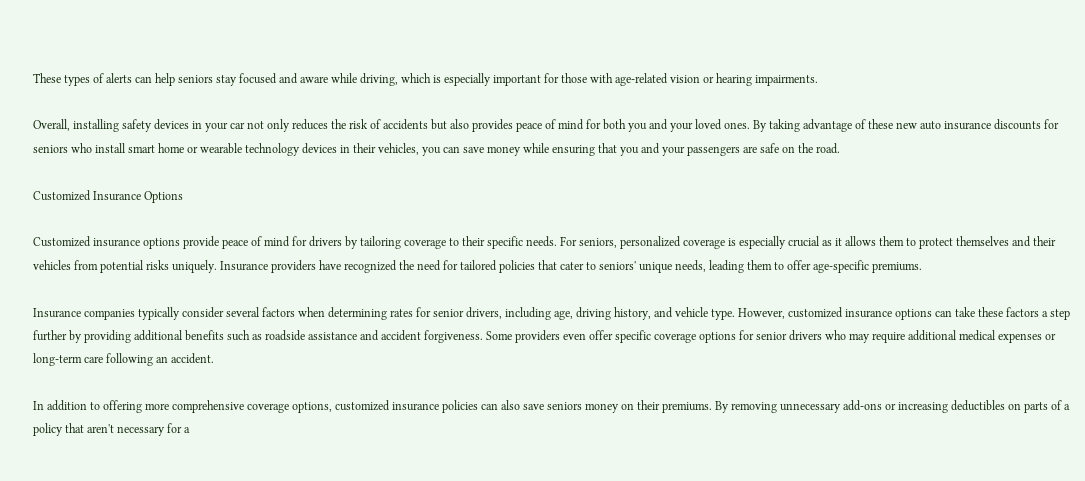These types of alerts can help seniors stay focused and aware while driving, which is especially important for those with age-related vision or hearing impairments.

Overall, installing safety devices in your car not only reduces the risk of accidents but also provides peace of mind for both you and your loved ones. By taking advantage of these new auto insurance discounts for seniors who install smart home or wearable technology devices in their vehicles, you can save money while ensuring that you and your passengers are safe on the road.

Customized Insurance Options

Customized insurance options provide peace of mind for drivers by tailoring coverage to their specific needs. For seniors, personalized coverage is especially crucial as it allows them to protect themselves and their vehicles from potential risks uniquely. Insurance providers have recognized the need for tailored policies that cater to seniors' unique needs, leading them to offer age-specific premiums.

Insurance companies typically consider several factors when determining rates for senior drivers, including age, driving history, and vehicle type. However, customized insurance options can take these factors a step further by providing additional benefits such as roadside assistance and accident forgiveness. Some providers even offer specific coverage options for senior drivers who may require additional medical expenses or long-term care following an accident.

In addition to offering more comprehensive coverage options, customized insurance policies can also save seniors money on their premiums. By removing unnecessary add-ons or increasing deductibles on parts of a policy that aren't necessary for a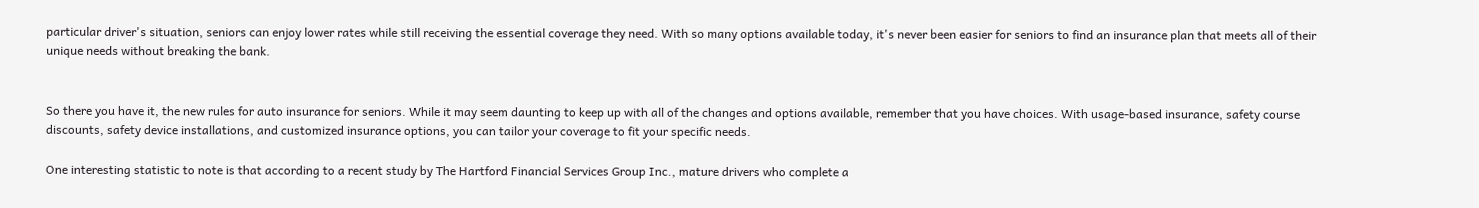particular driver's situation, seniors can enjoy lower rates while still receiving the essential coverage they need. With so many options available today, it's never been easier for seniors to find an insurance plan that meets all of their unique needs without breaking the bank.


So there you have it, the new rules for auto insurance for seniors. While it may seem daunting to keep up with all of the changes and options available, remember that you have choices. With usage-based insurance, safety course discounts, safety device installations, and customized insurance options, you can tailor your coverage to fit your specific needs.

One interesting statistic to note is that according to a recent study by The Hartford Financial Services Group Inc., mature drivers who complete a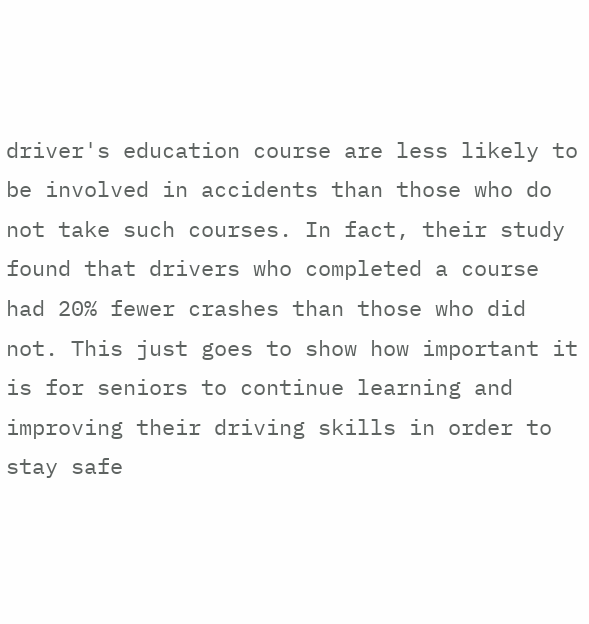driver's education course are less likely to be involved in accidents than those who do not take such courses. In fact, their study found that drivers who completed a course had 20% fewer crashes than those who did not. This just goes to show how important it is for seniors to continue learning and improving their driving skills in order to stay safe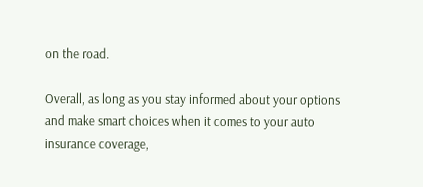on the road.

Overall, as long as you stay informed about your options and make smart choices when it comes to your auto insurance coverage,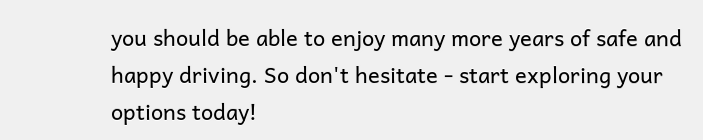you should be able to enjoy many more years of safe and happy driving. So don't hesitate - start exploring your options today!